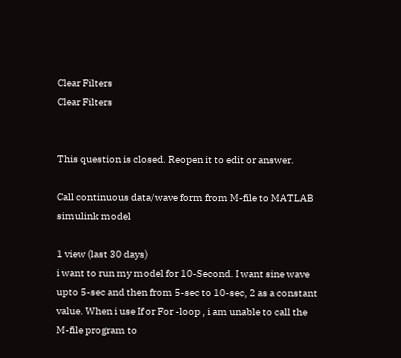Clear Filters
Clear Filters


This question is closed. Reopen it to edit or answer.

Call continuous data/wave form from M-file to MATLAB simulink model

1 view (last 30 days)
i want to run my model for 10-Second. I want sine wave upto 5-sec and then from 5-sec to 10-sec, 2 as a constant value. When i use If or For -loop , i am unable to call the M-file program to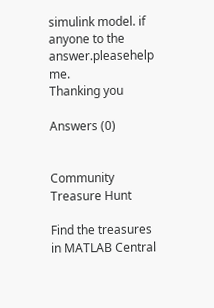simulink model. if anyone to the answer.pleasehelp me.
Thanking you

Answers (0)


Community Treasure Hunt

Find the treasures in MATLAB Central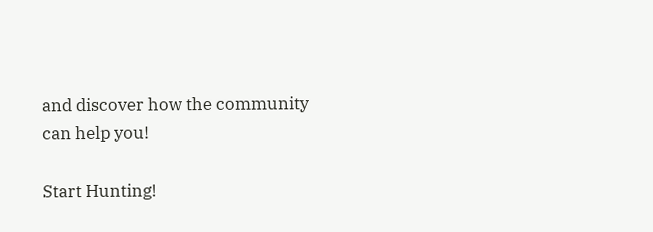and discover how the community can help you!

Start Hunting!